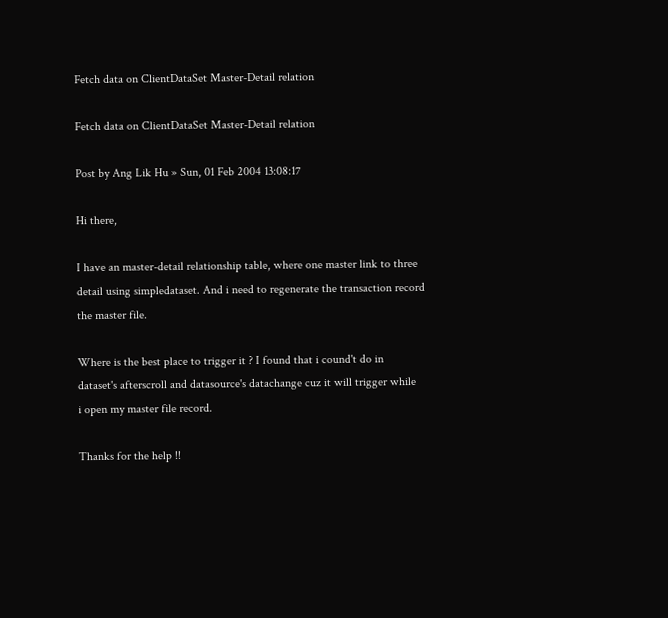Fetch data on ClientDataSet Master-Detail relation

Fetch data on ClientDataSet Master-Detail relation

Post by Ang Lik Hu » Sun, 01 Feb 2004 13:08:17

Hi there,

I have an master-detail relationship table, where one master link to three
detail using simpledataset. And i need to regenerate the transaction record
the master file.

Where is the best place to trigger it ? I found that i cound't do in
dataset's afterscroll and datasource's datachange cuz it will trigger while
i open my master file record.

Thanks for the help !!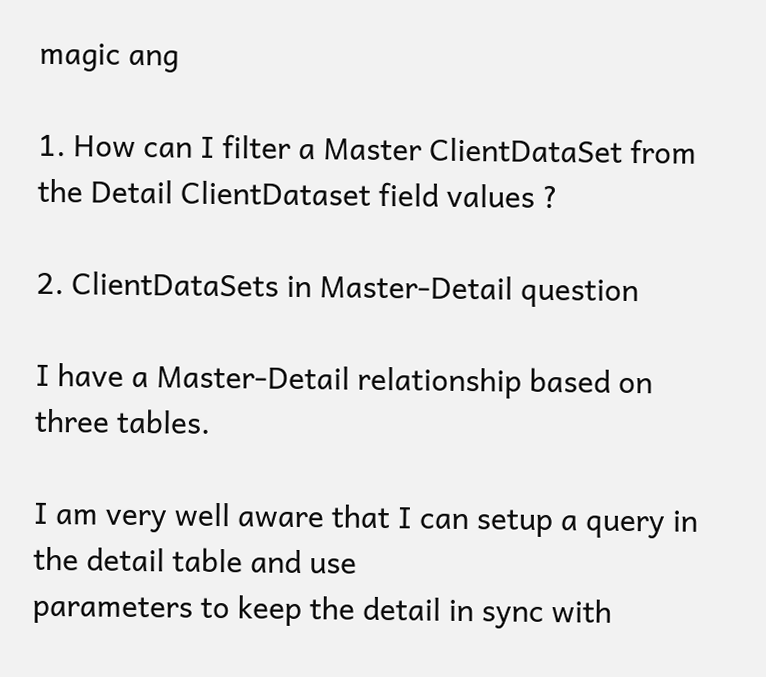magic ang

1. How can I filter a Master ClientDataSet from the Detail ClientDataset field values ?

2. ClientDataSets in Master-Detail question

I have a Master-Detail relationship based on three tables.

I am very well aware that I can setup a query in the detail table and use
parameters to keep the detail in sync with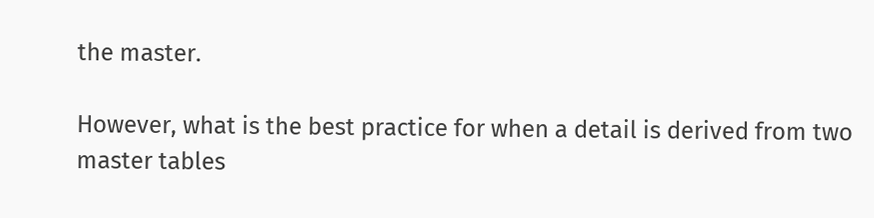the master.

However, what is the best practice for when a detail is derived from two
master tables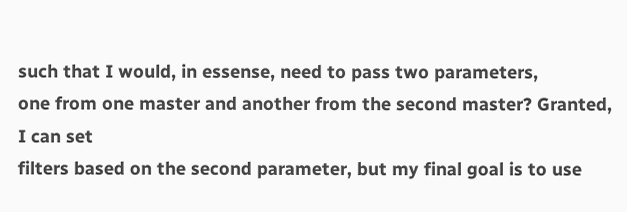such that I would, in essense, need to pass two parameters,
one from one master and another from the second master? Granted, I can set
filters based on the second parameter, but my final goal is to use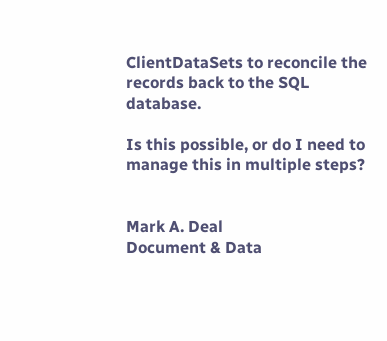ClientDataSets to reconcile the records back to the SQL database.

Is this possible, or do I need to manage this in multiple steps?


Mark A. Deal
Document & Data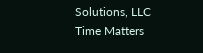Solutions, LLC
Time Matters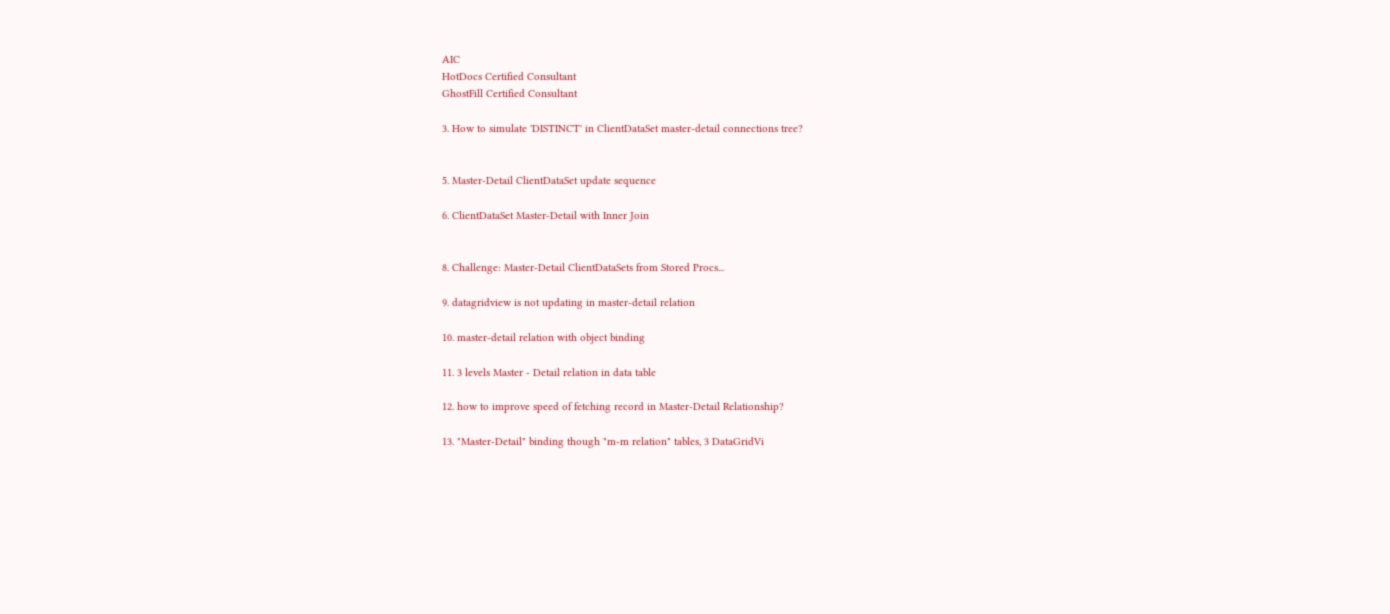AIC
HotDocs Certified Consultant
GhostFill Certified Consultant

3. How to simulate 'DISTINCT' in ClientDataSet master-detail connections tree?


5. Master-Detail ClientDataSet update sequence

6. ClientDataSet Master-Detail with Inner Join


8. Challenge: Master-Detail ClientDataSets from Stored Procs...

9. datagridview is not updating in master-detail relation

10. master-detail relation with object binding

11. 3 levels Master - Detail relation in data table

12. how to improve speed of fetching record in Master-Detail Relationship?

13. "Master-Detail" binding though "m-m relation" tables, 3 DataGridVi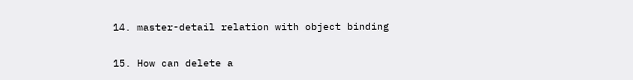14. master-detail relation with object binding

15. How can delete a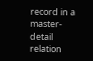record in a master-detail relation